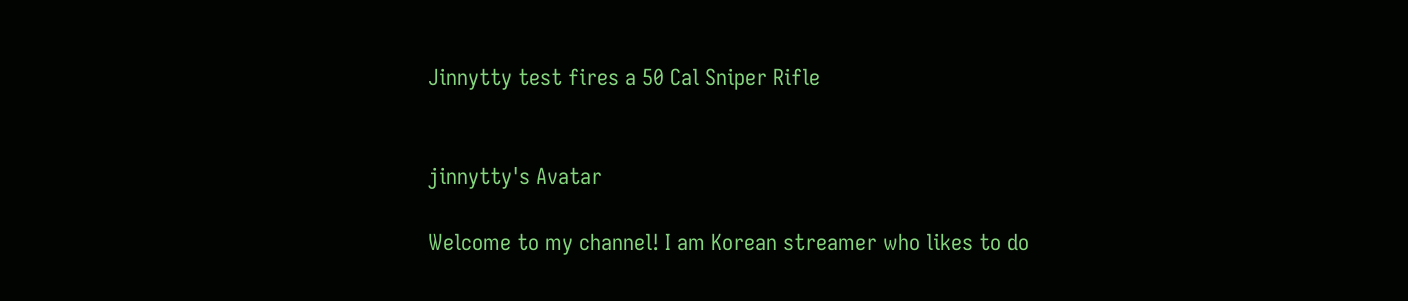Jinnytty test fires a 50 Cal Sniper Rifle


jinnytty's Avatar

Welcome to my channel! I am Korean streamer who likes to do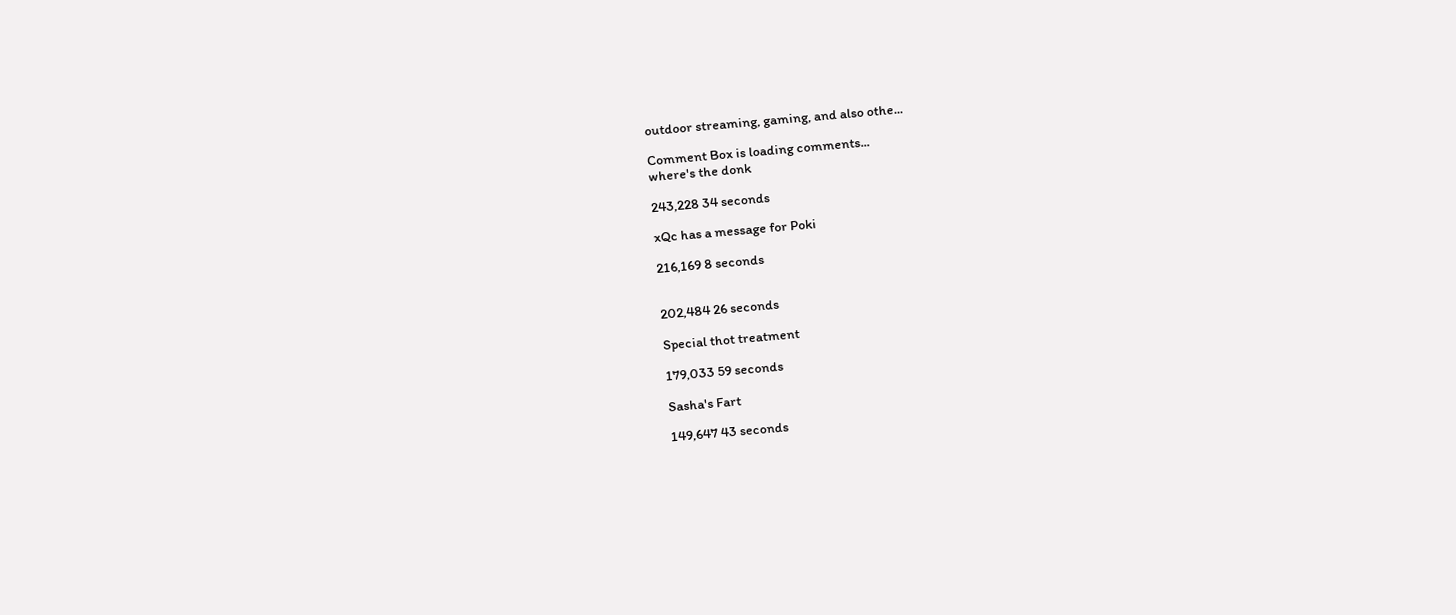outdoor streaming, gaming, and also othe...

Comment Box is loading comments...
where's the donk

243,228 34 seconds

xQc has a message for Poki

216,169 8 seconds


202,484 26 seconds

Special thot treatment

179,033 59 seconds

Sasha's Fart

149,647 43 seconds